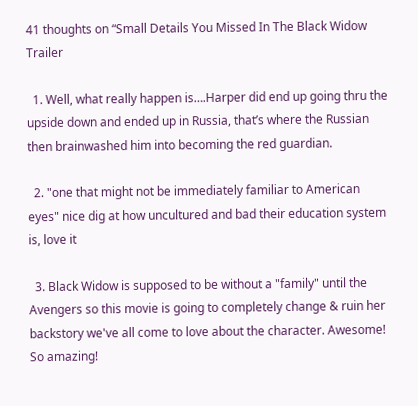41 thoughts on “Small Details You Missed In The Black Widow Trailer

  1. Well, what really happen is….Harper did end up going thru the upside down and ended up in Russia, that’s where the Russian then brainwashed him into becoming the red guardian.

  2. "one that might not be immediately familiar to American eyes" nice dig at how uncultured and bad their education system is, love it

  3. Black Widow is supposed to be without a "family" until the Avengers so this movie is going to completely change & ruin her backstory we've all come to love about the character. Awesome! So amazing!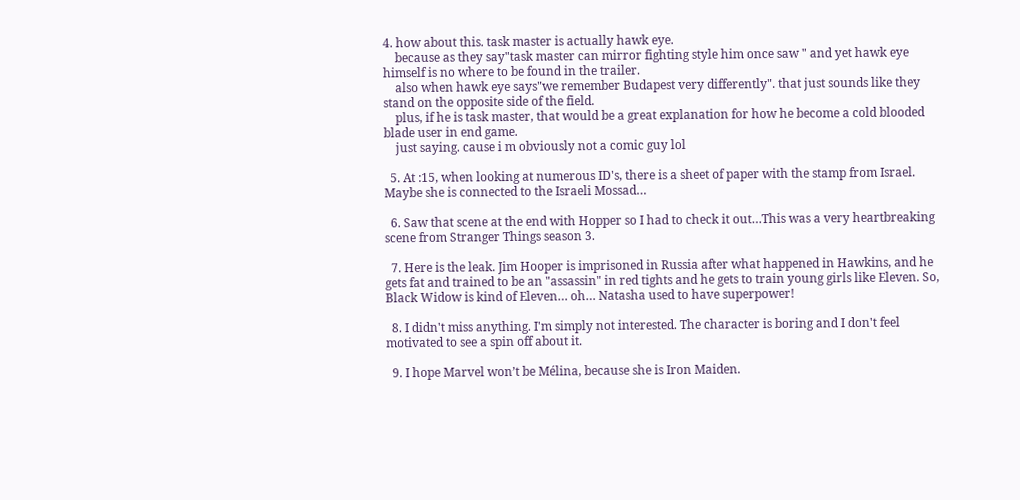4. how about this. task master is actually hawk eye.
    because as they say"task master can mirror fighting style him once saw " and yet hawk eye himself is no where to be found in the trailer.
    also when hawk eye says"we remember Budapest very differently". that just sounds like they stand on the opposite side of the field.
    plus, if he is task master, that would be a great explanation for how he become a cold blooded blade user in end game.
    just saying. cause i m obviously not a comic guy lol

  5. At :15, when looking at numerous ID's, there is a sheet of paper with the stamp from Israel. Maybe she is connected to the Israeli Mossad…

  6. Saw that scene at the end with Hopper so I had to check it out…This was a very heartbreaking scene from Stranger Things season 3.

  7. Here is the leak. Jim Hooper is imprisoned in Russia after what happened in Hawkins, and he gets fat and trained to be an "assassin" in red tights and he gets to train young girls like Eleven. So, Black Widow is kind of Eleven… oh… Natasha used to have superpower!

  8. I didn't miss anything. I'm simply not interested. The character is boring and I don't feel motivated to see a spin off about it.

  9. I hope Marvel won’t be Mélina, because she is Iron Maiden.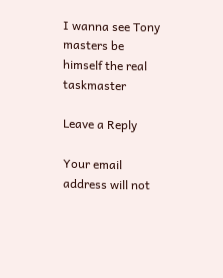I wanna see Tony masters be himself the real taskmaster

Leave a Reply

Your email address will not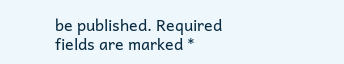be published. Required fields are marked *